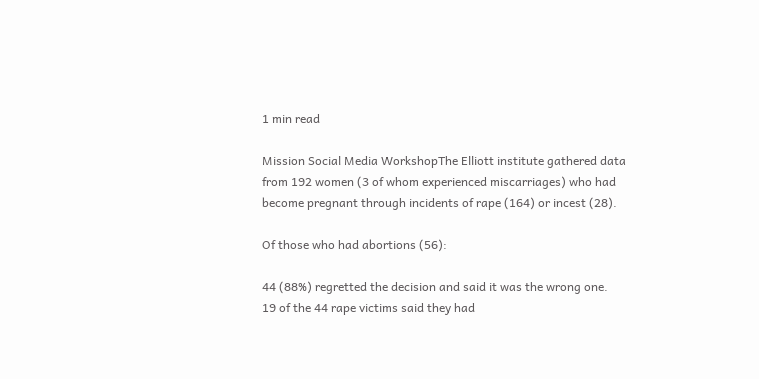1 min read

Mission Social Media WorkshopThe Elliott institute gathered data from 192 women (3 of whom experienced miscarriages) who had become pregnant through incidents of rape (164) or incest (28).

Of those who had abortions (56):

44 (88%) regretted the decision and said it was the wrong one.
19 of the 44 rape victims said they had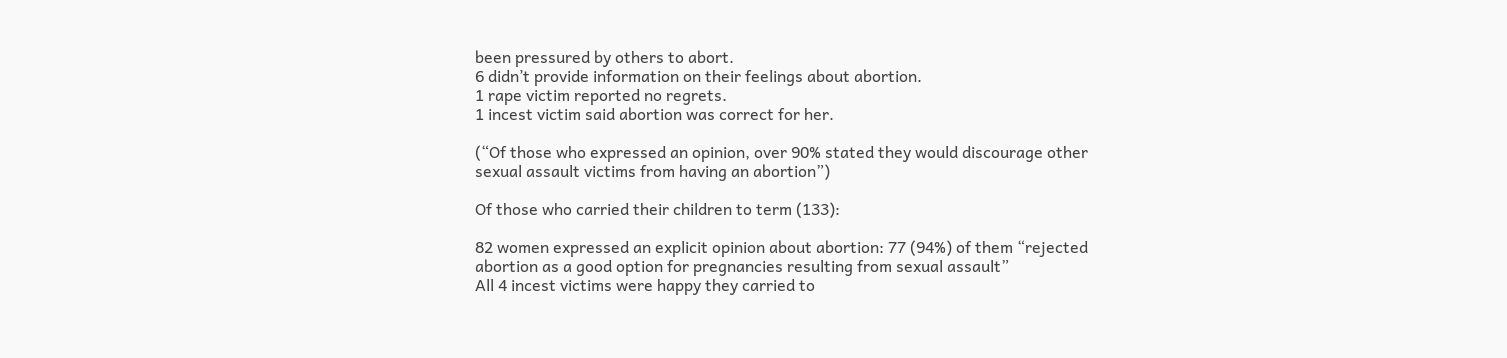been pressured by others to abort.
6 didn’t provide information on their feelings about abortion.
1 rape victim reported no regrets.
1 incest victim said abortion was correct for her.

(“Of those who expressed an opinion, over 90% stated they would discourage other sexual assault victims from having an abortion”)

Of those who carried their children to term (133):

82 women expressed an explicit opinion about abortion: 77 (94%) of them “rejected abortion as a good option for pregnancies resulting from sexual assault”
All 4 incest victims were happy they carried to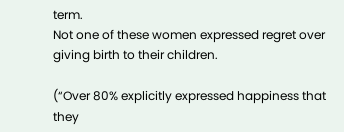term.
Not one of these women expressed regret over giving birth to their children.

(“Over 80% explicitly expressed happiness that they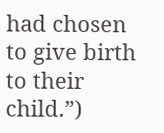had chosen to give birth to their child.”)